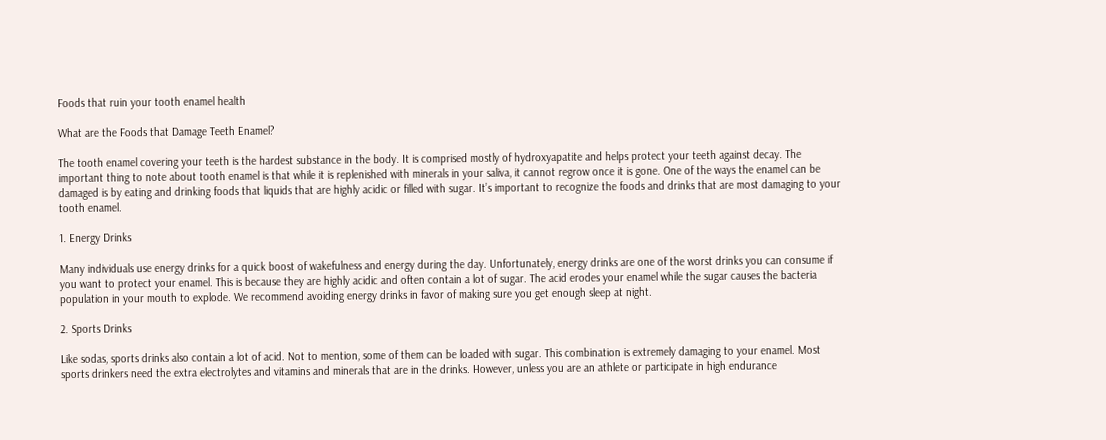Foods that ruin your tooth enamel health

What are the Foods that Damage Teeth Enamel?

The tooth enamel covering your teeth is the hardest substance in the body. It is comprised mostly of hydroxyapatite and helps protect your teeth against decay. The important thing to note about tooth enamel is that while it is replenished with minerals in your saliva, it cannot regrow once it is gone. One of the ways the enamel can be damaged is by eating and drinking foods that liquids that are highly acidic or filled with sugar. It’s important to recognize the foods and drinks that are most damaging to your tooth enamel.

1. Energy Drinks

Many individuals use energy drinks for a quick boost of wakefulness and energy during the day. Unfortunately, energy drinks are one of the worst drinks you can consume if you want to protect your enamel. This is because they are highly acidic and often contain a lot of sugar. The acid erodes your enamel while the sugar causes the bacteria population in your mouth to explode. We recommend avoiding energy drinks in favor of making sure you get enough sleep at night.

2. Sports Drinks

Like sodas, sports drinks also contain a lot of acid. Not to mention, some of them can be loaded with sugar. This combination is extremely damaging to your enamel. Most sports drinkers need the extra electrolytes and vitamins and minerals that are in the drinks. However, unless you are an athlete or participate in high endurance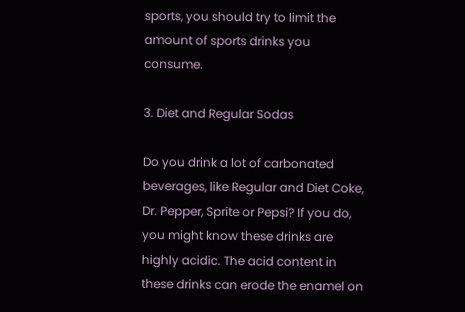sports, you should try to limit the amount of sports drinks you consume.

3. Diet and Regular Sodas

Do you drink a lot of carbonated beverages, like Regular and Diet Coke, Dr. Pepper, Sprite or Pepsi? If you do, you might know these drinks are highly acidic. The acid content in these drinks can erode the enamel on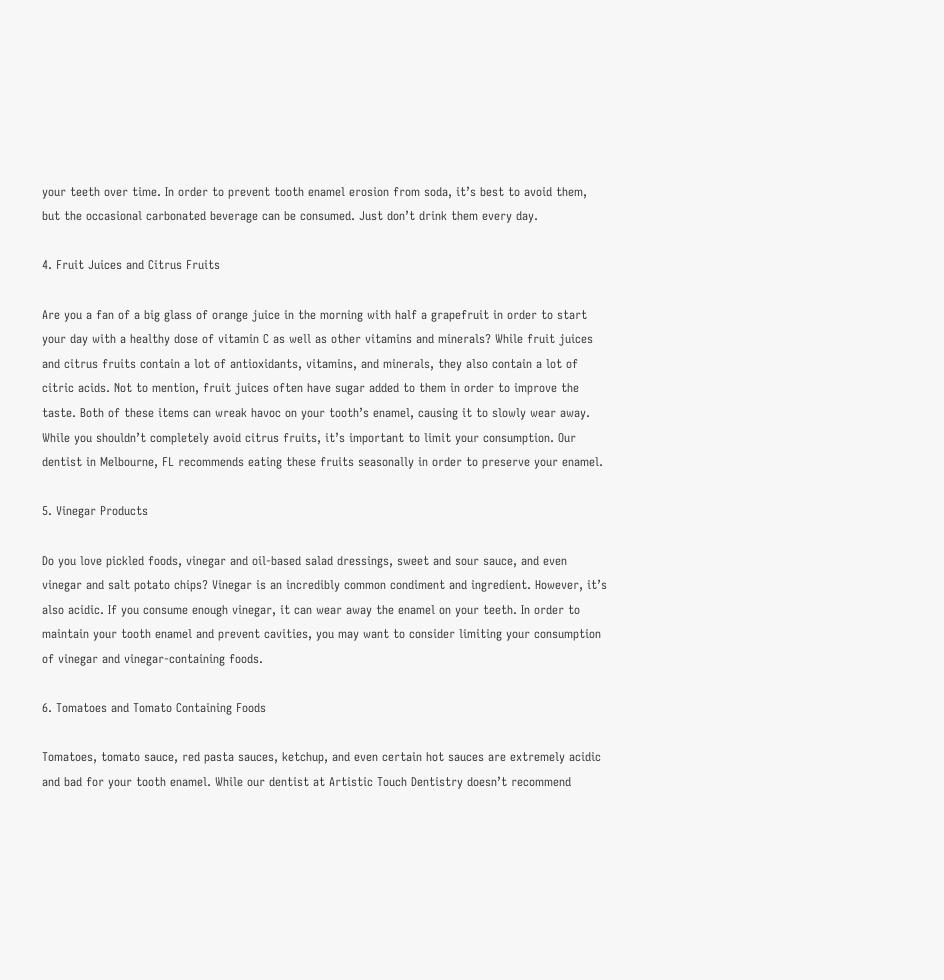your teeth over time. In order to prevent tooth enamel erosion from soda, it’s best to avoid them, but the occasional carbonated beverage can be consumed. Just don’t drink them every day.

4. Fruit Juices and Citrus Fruits

Are you a fan of a big glass of orange juice in the morning with half a grapefruit in order to start your day with a healthy dose of vitamin C as well as other vitamins and minerals? While fruit juices and citrus fruits contain a lot of antioxidants, vitamins, and minerals, they also contain a lot of citric acids. Not to mention, fruit juices often have sugar added to them in order to improve the taste. Both of these items can wreak havoc on your tooth’s enamel, causing it to slowly wear away. While you shouldn’t completely avoid citrus fruits, it’s important to limit your consumption. Our dentist in Melbourne, FL recommends eating these fruits seasonally in order to preserve your enamel.

5. Vinegar Products

Do you love pickled foods, vinegar and oil-based salad dressings, sweet and sour sauce, and even vinegar and salt potato chips? Vinegar is an incredibly common condiment and ingredient. However, it’s also acidic. If you consume enough vinegar, it can wear away the enamel on your teeth. In order to maintain your tooth enamel and prevent cavities, you may want to consider limiting your consumption of vinegar and vinegar-containing foods.

6. Tomatoes and Tomato Containing Foods

Tomatoes, tomato sauce, red pasta sauces, ketchup, and even certain hot sauces are extremely acidic and bad for your tooth enamel. While our dentist at Artistic Touch Dentistry doesn’t recommend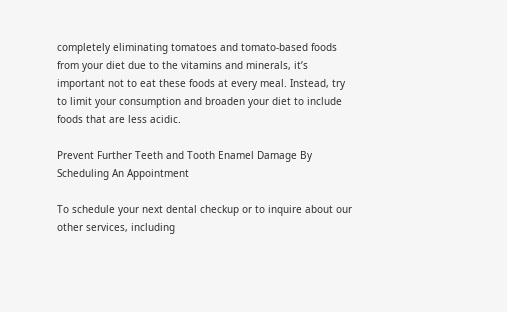completely eliminating tomatoes and tomato-based foods from your diet due to the vitamins and minerals, it’s important not to eat these foods at every meal. Instead, try to limit your consumption and broaden your diet to include foods that are less acidic.

Prevent Further Teeth and Tooth Enamel Damage By Scheduling An Appointment

To schedule your next dental checkup or to inquire about our other services, including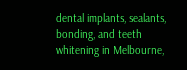dental implants, sealants, bonding, and teeth whitening in Melbourne,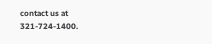contact us at 321-724-1400.